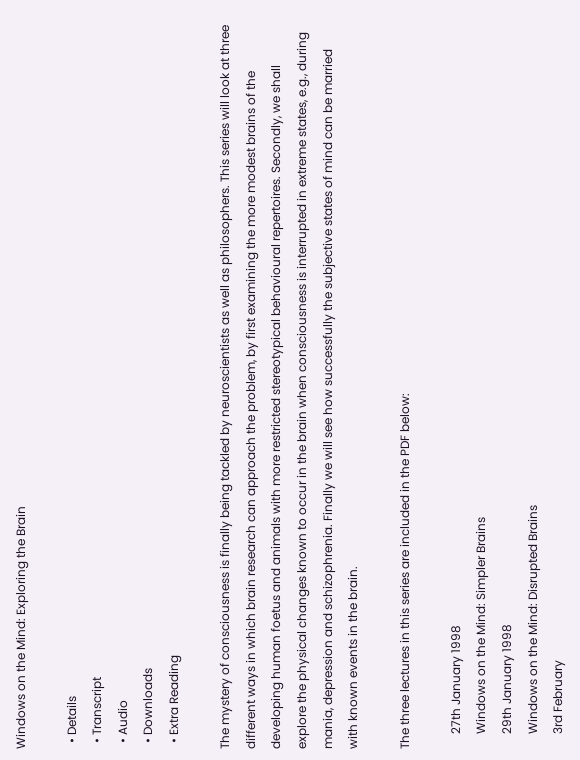Windows on the Mind: Exploring the Brain

  • Details
  • Transcript
  • Audio
  • Downloads
  • Extra Reading

The mystery of consciousness is finally being tackled by neuroscientists as well as philosophers. This series will look at three different ways in which brain research can approach the problem, by first examining the more modest brains of the developing human foetus and animals with more restricted stereotypical behavioural repertoires. Secondly, we shall explore the physical changes known to occur in the brain when consciousness is interrupted in extreme states, e.g., during mania, depression and schizophrenia. Finally we will see how successfully the subjective states of mind can be married with known events in the brain.

The three lectures in this series are included in the PDF below:

     27th January 1998
     Windows on the Mind: Simpler Brains
     29th January 1998
     Windows on the Mind: Disrupted Brains
     3rd February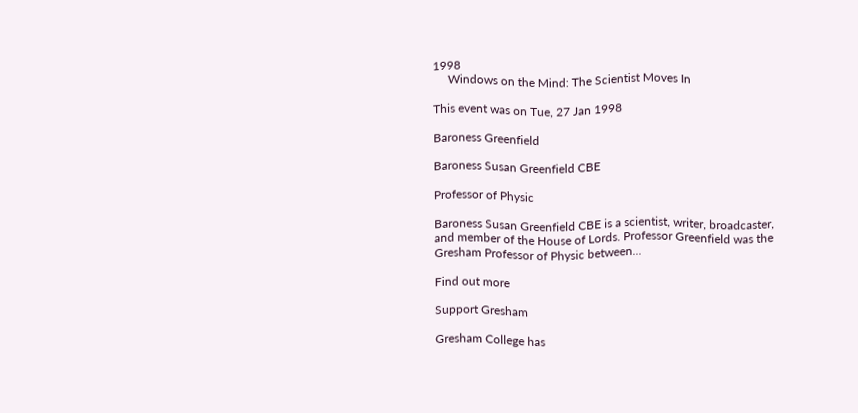1998
     Windows on the Mind: The Scientist Moves In

This event was on Tue, 27 Jan 1998

Baroness Greenfield

Baroness Susan Greenfield CBE

Professor of Physic

Baroness Susan Greenfield CBE is a scientist, writer, broadcaster, and member of the House of Lords. Professor Greenfield was the Gresham Professor of Physic between...

Find out more

Support Gresham

Gresham College has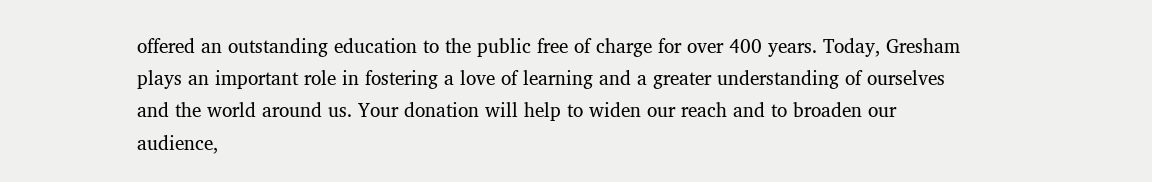offered an outstanding education to the public free of charge for over 400 years. Today, Gresham plays an important role in fostering a love of learning and a greater understanding of ourselves and the world around us. Your donation will help to widen our reach and to broaden our audience,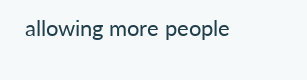allowing more people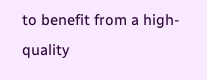to benefit from a high-quality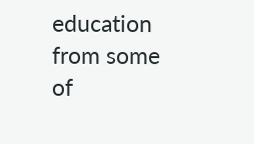education from some of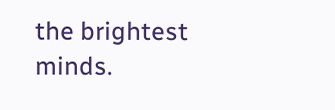the brightest minds.